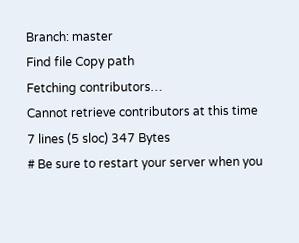Branch: master
Find file Copy path
Fetching contributors…
Cannot retrieve contributors at this time
7 lines (5 sloc) 347 Bytes
# Be sure to restart your server when you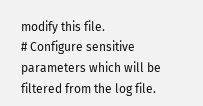modify this file.
# Configure sensitive parameters which will be filtered from the log file.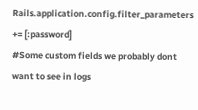Rails.application.config.filter_parameters += [:password]
#Some custom fields we probably dont want to see in logs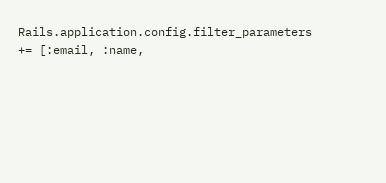Rails.application.config.filter_parameters += [:email, :name,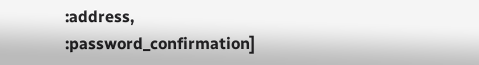:address, :password_confirmation]